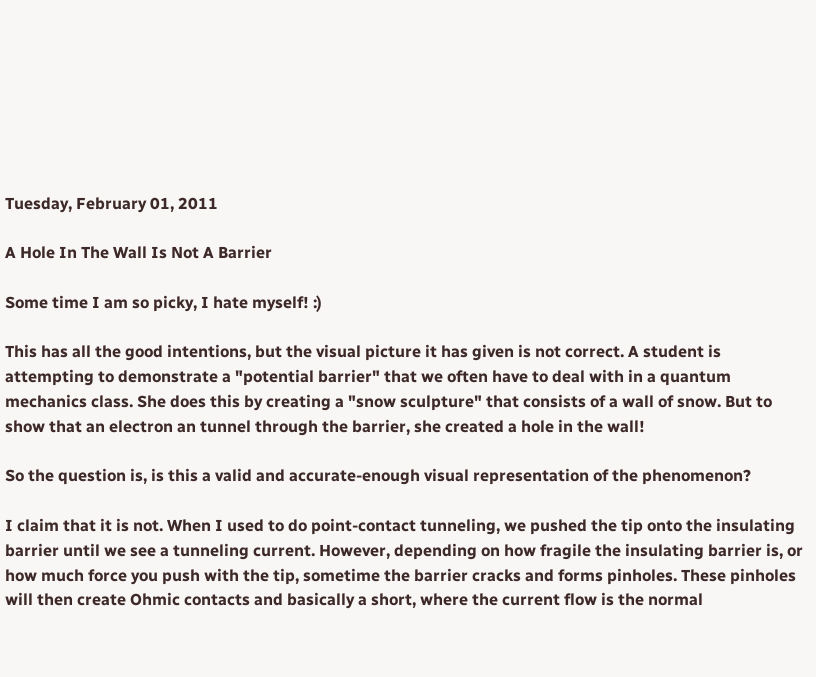Tuesday, February 01, 2011

A Hole In The Wall Is Not A Barrier

Some time I am so picky, I hate myself! :)

This has all the good intentions, but the visual picture it has given is not correct. A student is attempting to demonstrate a "potential barrier" that we often have to deal with in a quantum mechanics class. She does this by creating a "snow sculpture" that consists of a wall of snow. But to show that an electron an tunnel through the barrier, she created a hole in the wall!

So the question is, is this a valid and accurate-enough visual representation of the phenomenon?

I claim that it is not. When I used to do point-contact tunneling, we pushed the tip onto the insulating barrier until we see a tunneling current. However, depending on how fragile the insulating barrier is, or how much force you push with the tip, sometime the barrier cracks and forms pinholes. These pinholes will then create Ohmic contacts and basically a short, where the current flow is the normal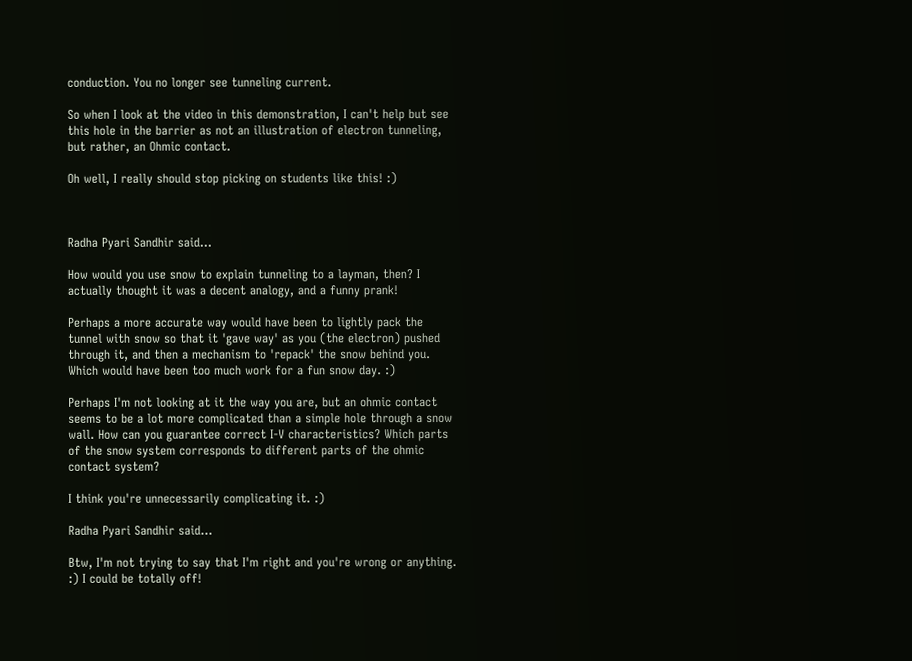conduction. You no longer see tunneling current.

So when I look at the video in this demonstration, I can't help but see this hole in the barrier as not an illustration of electron tunneling, but rather, an Ohmic contact.

Oh well, I really should stop picking on students like this! :)



Radha Pyari Sandhir said...

How would you use snow to explain tunneling to a layman, then? I actually thought it was a decent analogy, and a funny prank!

Perhaps a more accurate way would have been to lightly pack the tunnel with snow so that it 'gave way' as you (the electron) pushed through it, and then a mechanism to 'repack' the snow behind you. Which would have been too much work for a fun snow day. :)

Perhaps I'm not looking at it the way you are, but an ohmic contact seems to be a lot more complicated than a simple hole through a snow wall. How can you guarantee correct I-V characteristics? Which parts of the snow system corresponds to different parts of the ohmic contact system?

I think you're unnecessarily complicating it. :)

Radha Pyari Sandhir said...

Btw, I'm not trying to say that I'm right and you're wrong or anything. :) I could be totally off!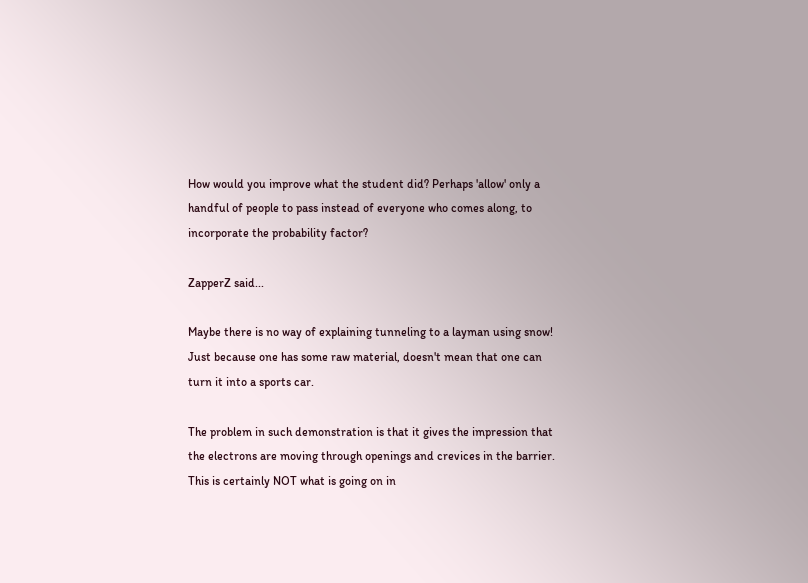How would you improve what the student did? Perhaps 'allow' only a handful of people to pass instead of everyone who comes along, to incorporate the probability factor?

ZapperZ said...

Maybe there is no way of explaining tunneling to a layman using snow! Just because one has some raw material, doesn't mean that one can turn it into a sports car.

The problem in such demonstration is that it gives the impression that the electrons are moving through openings and crevices in the barrier. This is certainly NOT what is going on in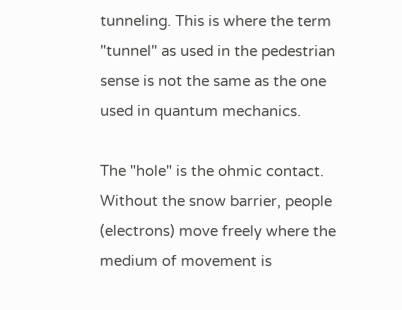tunneling. This is where the term "tunnel" as used in the pedestrian sense is not the same as the one used in quantum mechanics.

The "hole" is the ohmic contact. Without the snow barrier, people (electrons) move freely where the medium of movement is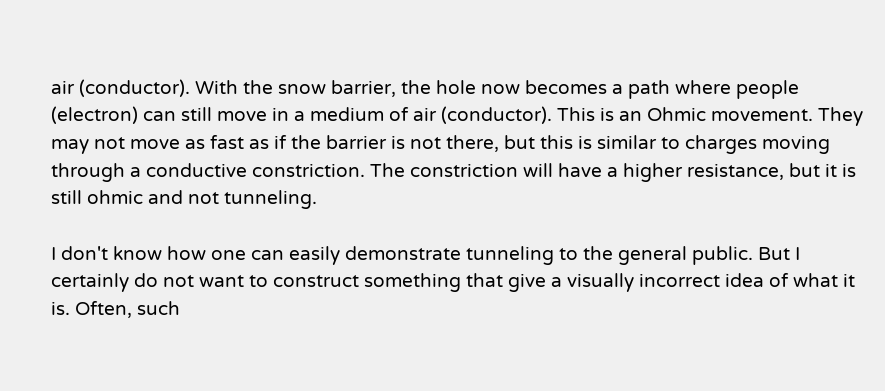air (conductor). With the snow barrier, the hole now becomes a path where people (electron) can still move in a medium of air (conductor). This is an Ohmic movement. They may not move as fast as if the barrier is not there, but this is similar to charges moving through a conductive constriction. The constriction will have a higher resistance, but it is still ohmic and not tunneling.

I don't know how one can easily demonstrate tunneling to the general public. But I certainly do not want to construct something that give a visually incorrect idea of what it is. Often, such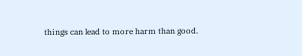things can lead to more harm than good.